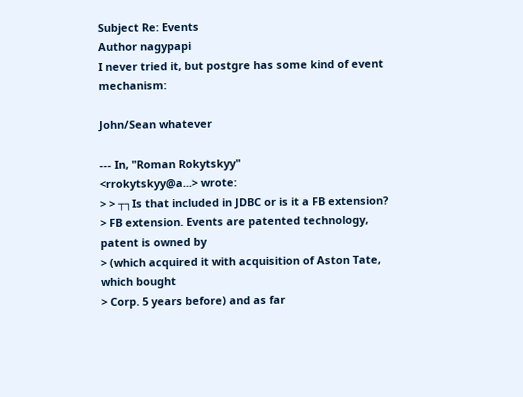Subject Re: Events
Author nagypapi
I never tried it, but postgre has some kind of event mechanism:

John/Sean whatever

--- In, "Roman Rokytskyy"
<rrokytskyy@a...> wrote:
> > ┬┐Is that included in JDBC or is it a FB extension?
> FB extension. Events are patented technology, patent is owned by
> (which acquired it with acquisition of Aston Tate, which bought
> Corp. 5 years before) and as far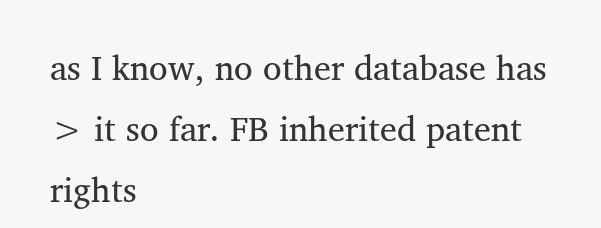as I know, no other database has
> it so far. FB inherited patent rights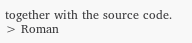together with the source code.
> Roman